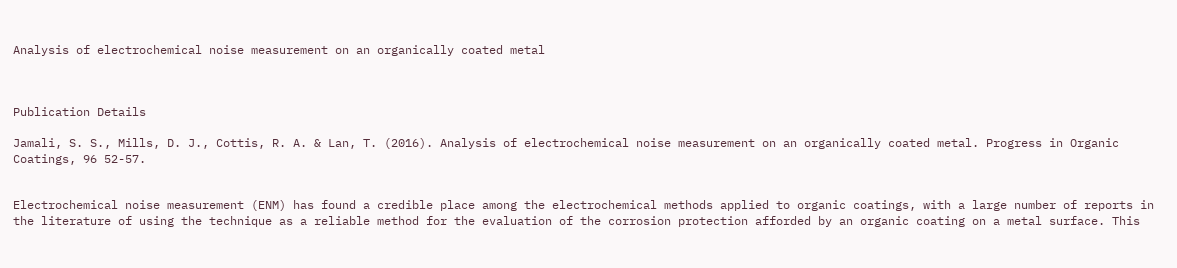Analysis of electrochemical noise measurement on an organically coated metal



Publication Details

Jamali, S. S., Mills, D. J., Cottis, R. A. & Lan, T. (2016). Analysis of electrochemical noise measurement on an organically coated metal. Progress in Organic Coatings, 96 52-57.


Electrochemical noise measurement (ENM) has found a credible place among the electrochemical methods applied to organic coatings, with a large number of reports in the literature of using the technique as a reliable method for the evaluation of the corrosion protection afforded by an organic coating on a metal surface. This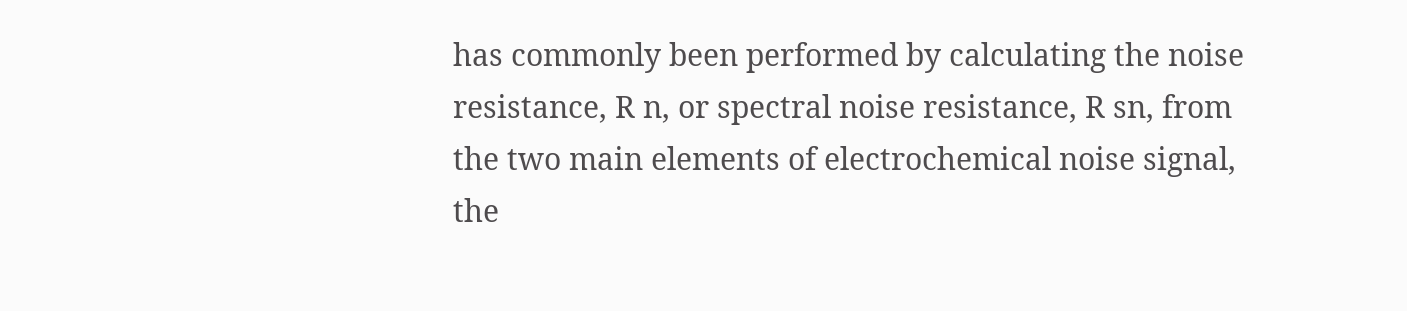has commonly been performed by calculating the noise resistance, R n, or spectral noise resistance, R sn, from the two main elements of electrochemical noise signal, the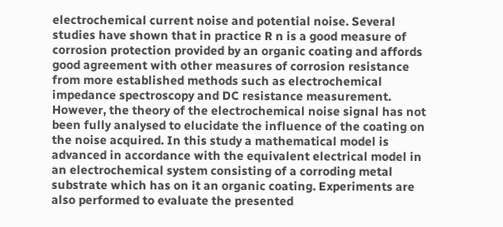electrochemical current noise and potential noise. Several studies have shown that in practice R n is a good measure of corrosion protection provided by an organic coating and affords good agreement with other measures of corrosion resistance from more established methods such as electrochemical impedance spectroscopy and DC resistance measurement. However, the theory of the electrochemical noise signal has not been fully analysed to elucidate the influence of the coating on the noise acquired. In this study a mathematical model is advanced in accordance with the equivalent electrical model in an electrochemical system consisting of a corroding metal substrate which has on it an organic coating. Experiments are also performed to evaluate the presented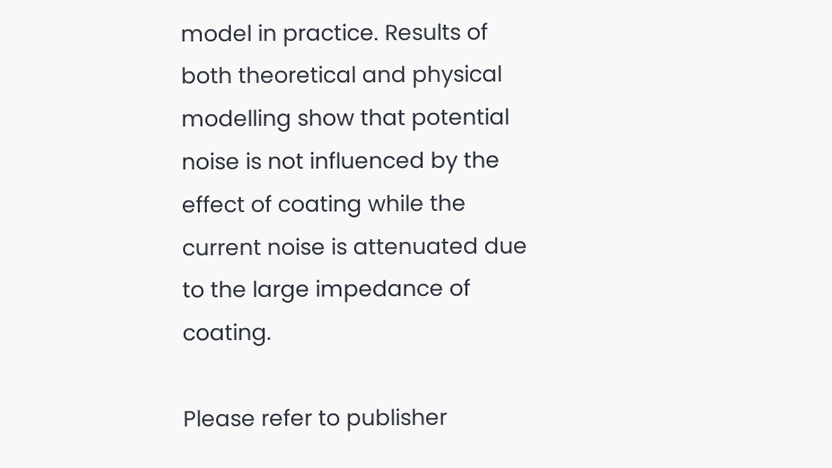model in practice. Results of both theoretical and physical modelling show that potential noise is not influenced by the effect of coating while the current noise is attenuated due to the large impedance of coating.

Please refer to publisher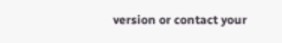version or contact your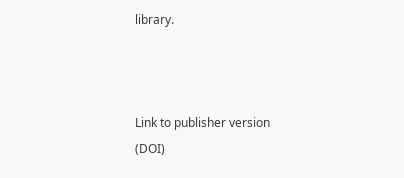library.



Link to publisher version (DOI)